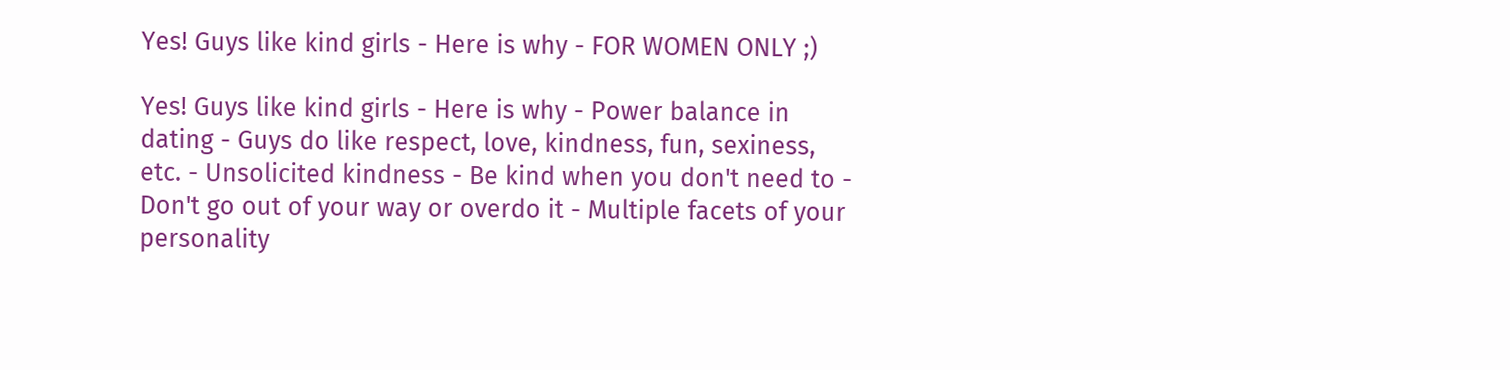Yes! Guys like kind girls - Here is why - FOR WOMEN ONLY ;)

Yes! Guys like kind girls - Here is why - Power balance in dating - Guys do like respect, love, kindness, fun, sexiness, etc. - Unsolicited kindness - Be kind when you don't need to - Don't go out of your way or overdo it - Multiple facets of your personality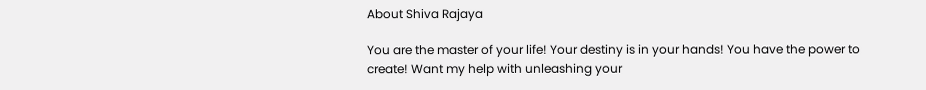About Shiva Rajaya

You are the master of your life! Your destiny is in your hands! You have the power to create! Want my help with unleashing your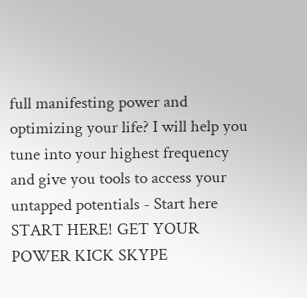full manifesting power and optimizing your life? I will help you tune into your highest frequency and give you tools to access your untapped potentials - Start here START HERE! GET YOUR POWER KICK SKYPE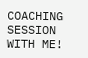COACHING SESSION WITH ME!